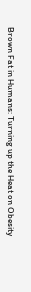Brown Fat in Humans: Turning up the Heat on Obesity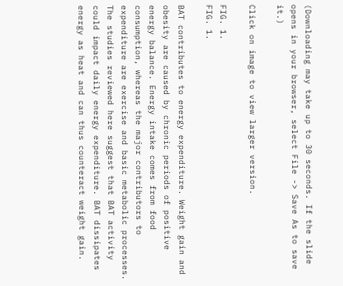(Downloading may take up to 30 seconds. If the slide opens in your browser, select File -> Save As to save it.)

Click on image to view larger version.

FIG. 1.
FIG. 1.

BAT contributes to energy expenditure. Weight gain and obesity are caused by chronic periods of positive energy balance. Energy intake comes from food consumption, whereas the major contributors to expenditure are exercise and basic metabolic processes. The studies reviewed here suggest that BAT activity could impact daily energy expenditure. BAT dissipates energy as heat and can thus counteract weight gain.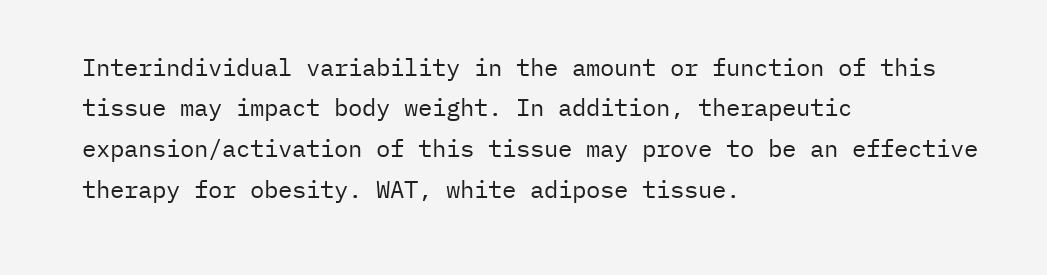Interindividual variability in the amount or function of this tissue may impact body weight. In addition, therapeutic expansion/activation of this tissue may prove to be an effective therapy for obesity. WAT, white adipose tissue.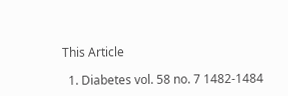This Article

  1. Diabetes vol. 58 no. 7 1482-1484